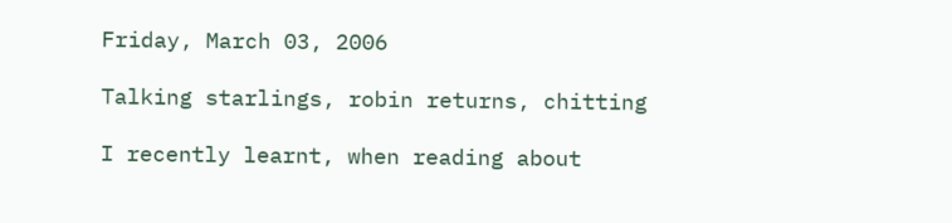Friday, March 03, 2006

Talking starlings, robin returns, chitting

I recently learnt, when reading about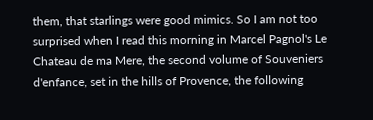them, that starlings were good mimics. So I am not too surprised when I read this morning in Marcel Pagnol's Le Chateau de ma Mere, the second volume of Souveniers d'enfance, set in the hills of Provence, the following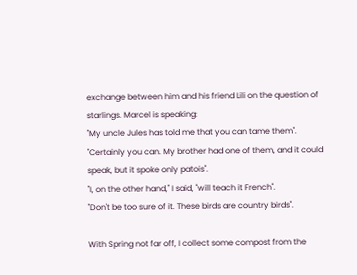exchange between him and his friend Lili on the question of starlings. Marcel is speaking:
"My uncle Jules has told me that you can tame them".
"Certainly you can. My brother had one of them, and it could speak, but it spoke only patois".
"I, on the other hand," I said, "will teach it French".
"Don't be too sure of it. These birds are country birds".

With Spring not far off, I collect some compost from the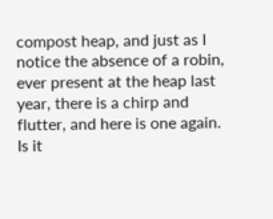compost heap, and just as I notice the absence of a robin, ever present at the heap last year, there is a chirp and flutter, and here is one again. Is it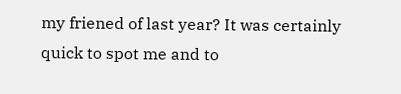my friened of last year? It was certainly quick to spot me and to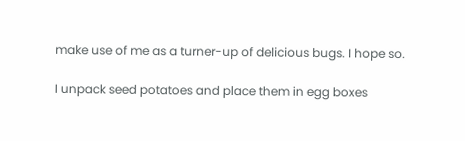make use of me as a turner-up of delicious bugs. I hope so.

I unpack seed potatoes and place them in egg boxes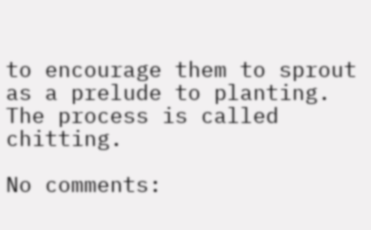to encourage them to sprout as a prelude to planting. The process is called chitting.

No comments: